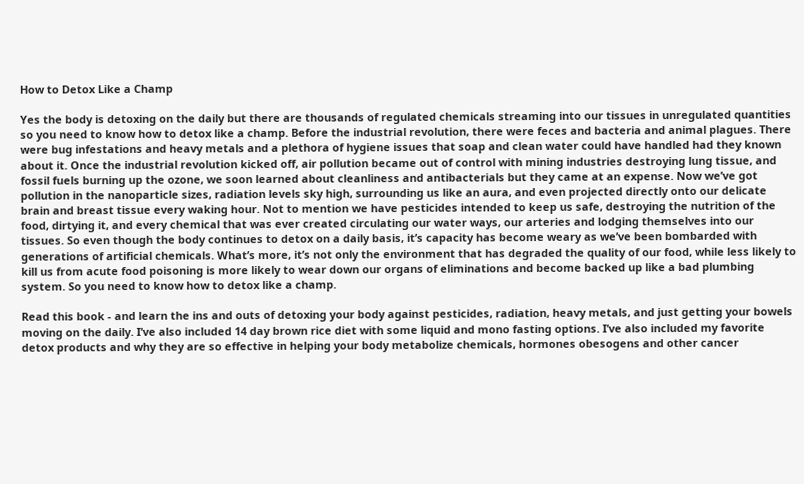How to Detox Like a Champ

Yes the body is detoxing on the daily but there are thousands of regulated chemicals streaming into our tissues in unregulated quantities so you need to know how to detox like a champ. Before the industrial revolution, there were feces and bacteria and animal plagues. There were bug infestations and heavy metals and a plethora of hygiene issues that soap and clean water could have handled had they known about it. Once the industrial revolution kicked off, air pollution became out of control with mining industries destroying lung tissue, and fossil fuels burning up the ozone, we soon learned about cleanliness and antibacterials but they came at an expense. Now we’ve got pollution in the nanoparticle sizes, radiation levels sky high, surrounding us like an aura, and even projected directly onto our delicate brain and breast tissue every waking hour. Not to mention we have pesticides intended to keep us safe, destroying the nutrition of the food, dirtying it, and every chemical that was ever created circulating our water ways, our arteries and lodging themselves into our tissues. So even though the body continues to detox on a daily basis, it’s capacity has become weary as we’ve been bombarded with generations of artificial chemicals. What’s more, it’s not only the environment that has degraded the quality of our food, while less likely to kill us from acute food poisoning is more likely to wear down our organs of eliminations and become backed up like a bad plumbing system. So you need to know how to detox like a champ.

Read this book - and learn the ins and outs of detoxing your body against pesticides, radiation, heavy metals, and just getting your bowels moving on the daily. I’ve also included 14 day brown rice diet with some liquid and mono fasting options. I’ve also included my favorite detox products and why they are so effective in helping your body metabolize chemicals, hormones obesogens and other cancer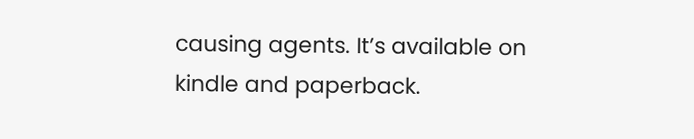causing agents. It’s available on kindle and paperback.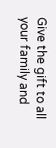Give the gift to all your family and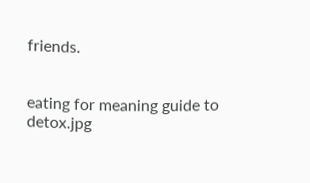friends.


eating for meaning guide to detox.jpg